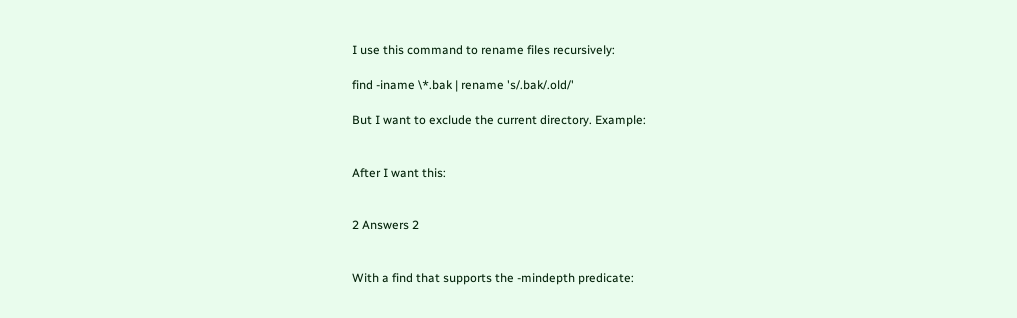I use this command to rename files recursively:

find -iname \*.bak | rename 's/.bak/.old/'

But I want to exclude the current directory. Example:


After I want this:


2 Answers 2


With a find that supports the -mindepth predicate: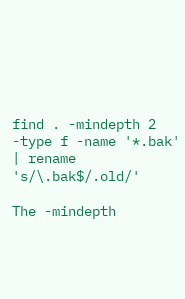find . -mindepth 2 -type f -name '*.bak' | rename 's/\.bak$/.old/'

The -mindepth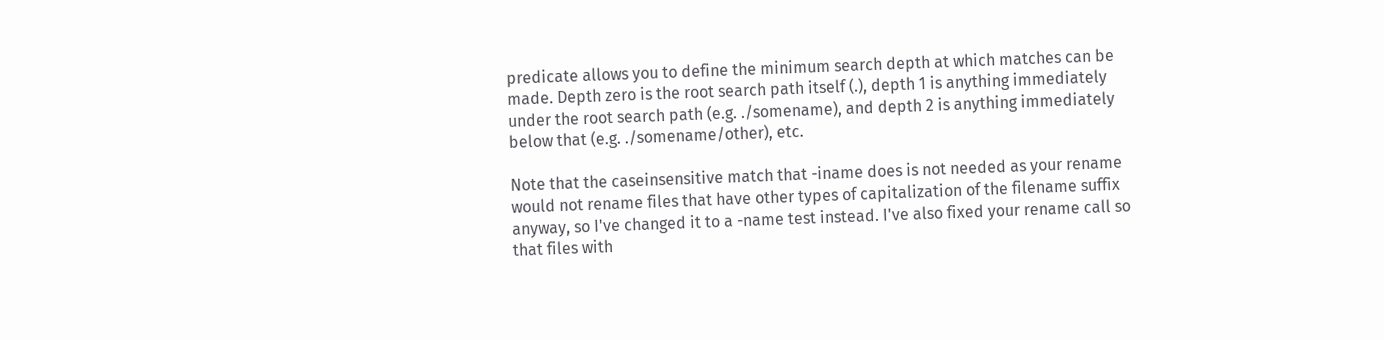predicate allows you to define the minimum search depth at which matches can be made. Depth zero is the root search path itself (.), depth 1 is anything immediately under the root search path (e.g. ./somename), and depth 2 is anything immediately below that (e.g. ./somename/other), etc.

Note that the caseinsensitive match that -iname does is not needed as your rename would not rename files that have other types of capitalization of the filename suffix anyway, so I've changed it to a -name test instead. I've also fixed your rename call so that files with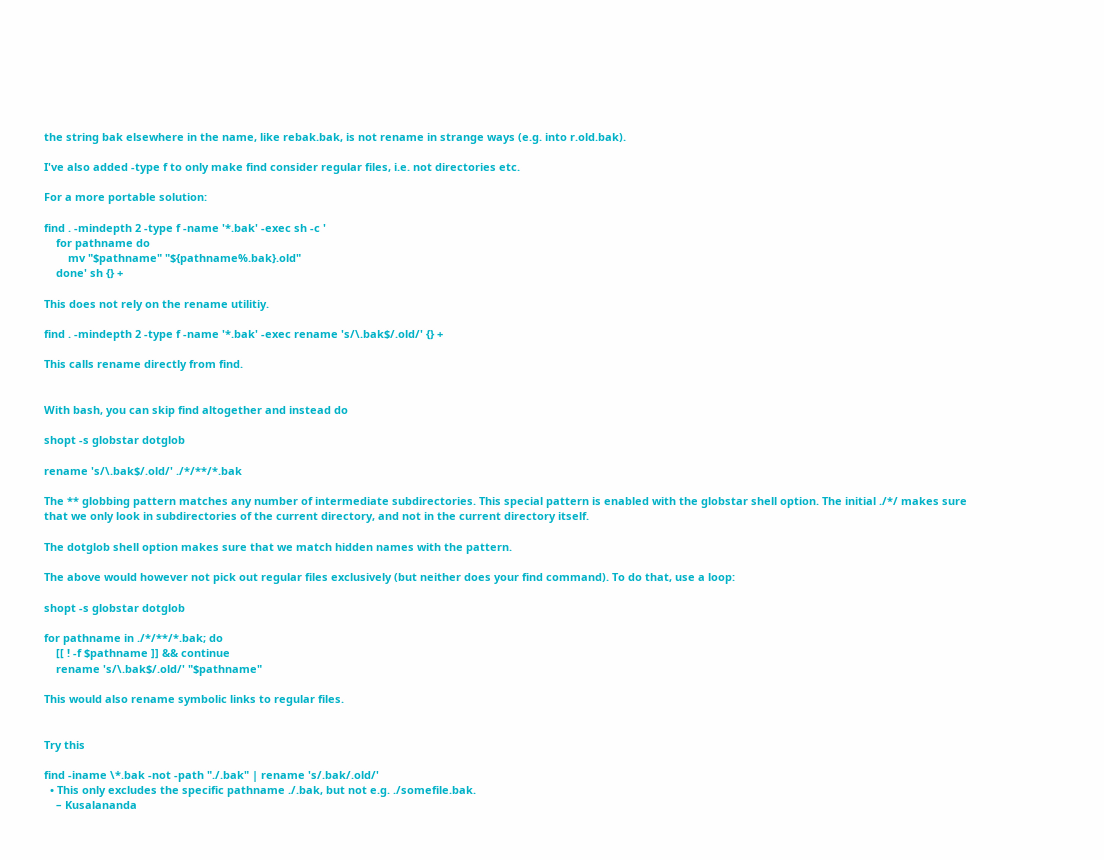the string bak elsewhere in the name, like rebak.bak, is not rename in strange ways (e.g. into r.old.bak).

I've also added -type f to only make find consider regular files, i.e. not directories etc.

For a more portable solution:

find . -mindepth 2 -type f -name '*.bak' -exec sh -c '
    for pathname do
        mv "$pathname" "${pathname%.bak}.old"
    done' sh {} +

This does not rely on the rename utilitiy.

find . -mindepth 2 -type f -name '*.bak' -exec rename 's/\.bak$/.old/' {} +

This calls rename directly from find.


With bash, you can skip find altogether and instead do

shopt -s globstar dotglob

rename 's/\.bak$/.old/' ./*/**/*.bak

The ** globbing pattern matches any number of intermediate subdirectories. This special pattern is enabled with the globstar shell option. The initial ./*/ makes sure that we only look in subdirectories of the current directory, and not in the current directory itself.

The dotglob shell option makes sure that we match hidden names with the pattern.

The above would however not pick out regular files exclusively (but neither does your find command). To do that, use a loop:

shopt -s globstar dotglob

for pathname in ./*/**/*.bak; do
    [[ ! -f $pathname ]] && continue
    rename 's/\.bak$/.old/' "$pathname"

This would also rename symbolic links to regular files.


Try this

find -iname \*.bak -not -path "./.bak" | rename 's/.bak/.old/'
  • This only excludes the specific pathname ./.bak, but not e.g. ./somefile.bak.
    – Kusalananda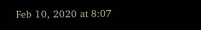Feb 10, 2020 at 8:07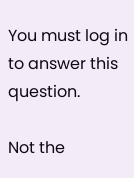You must log in to answer this question.

Not the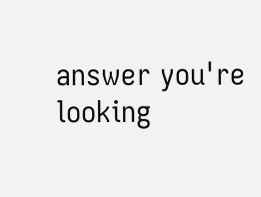answer you're looking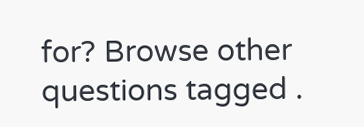for? Browse other questions tagged .